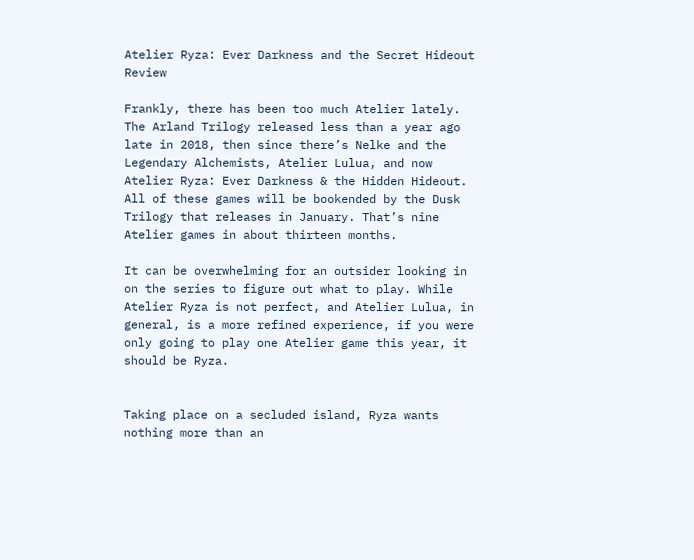Atelier Ryza: Ever Darkness and the Secret Hideout Review

Frankly, there has been too much Atelier lately. The Arland Trilogy released less than a year ago late in 2018, then since there’s Nelke and the Legendary Alchemists, Atelier Lulua, and now Atelier Ryza: Ever Darkness & the Hidden Hideout. All of these games will be bookended by the Dusk Trilogy that releases in January. That’s nine Atelier games in about thirteen months.

It can be overwhelming for an outsider looking in on the series to figure out what to play. While Atelier Ryza is not perfect, and Atelier Lulua, in general, is a more refined experience, if you were only going to play one Atelier game this year, it should be Ryza.


Taking place on a secluded island, Ryza wants nothing more than an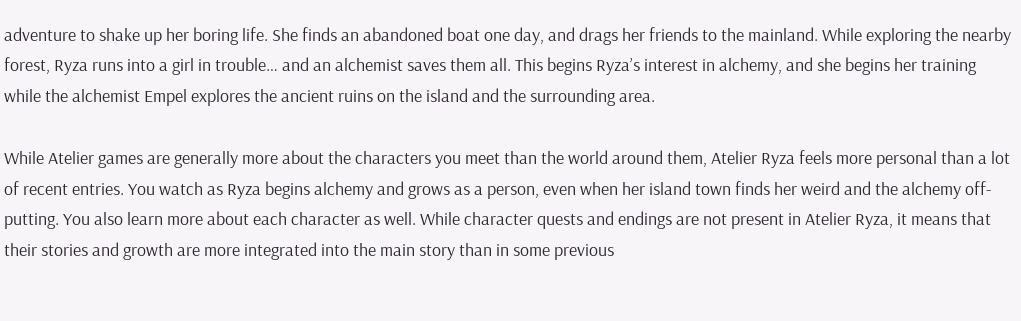adventure to shake up her boring life. She finds an abandoned boat one day, and drags her friends to the mainland. While exploring the nearby forest, Ryza runs into a girl in trouble… and an alchemist saves them all. This begins Ryza’s interest in alchemy, and she begins her training while the alchemist Empel explores the ancient ruins on the island and the surrounding area.

While Atelier games are generally more about the characters you meet than the world around them, Atelier Ryza feels more personal than a lot of recent entries. You watch as Ryza begins alchemy and grows as a person, even when her island town finds her weird and the alchemy off-putting. You also learn more about each character as well. While character quests and endings are not present in Atelier Ryza, it means that their stories and growth are more integrated into the main story than in some previous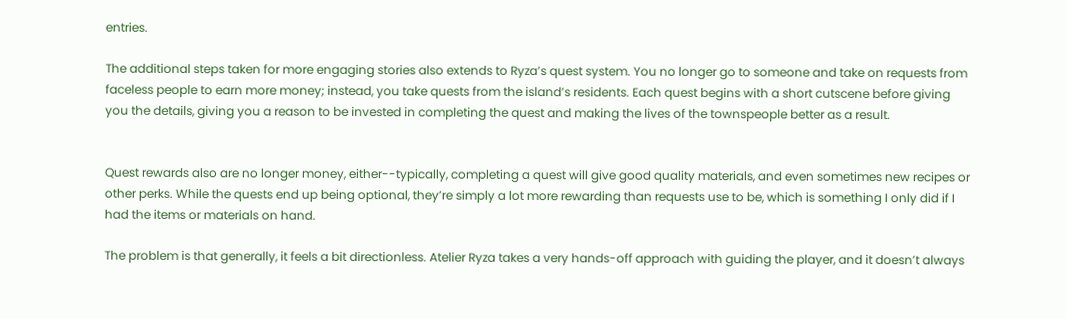entries.

The additional steps taken for more engaging stories also extends to Ryza’s quest system. You no longer go to someone and take on requests from faceless people to earn more money; instead, you take quests from the island’s residents. Each quest begins with a short cutscene before giving you the details, giving you a reason to be invested in completing the quest and making the lives of the townspeople better as a result.


Quest rewards also are no longer money, either--typically, completing a quest will give good quality materials, and even sometimes new recipes or other perks. While the quests end up being optional, they’re simply a lot more rewarding than requests use to be, which is something I only did if I had the items or materials on hand.

The problem is that generally, it feels a bit directionless. Atelier Ryza takes a very hands-off approach with guiding the player, and it doesn’t always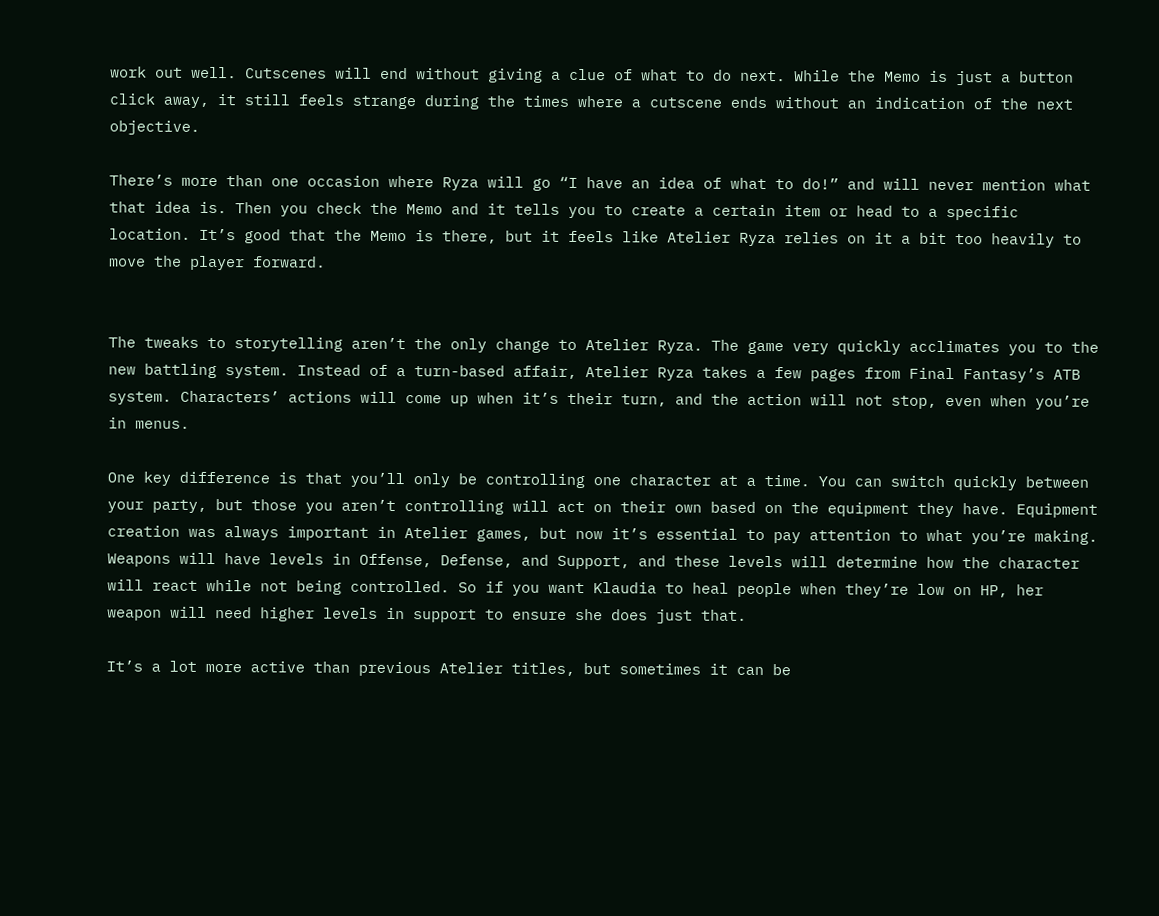work out well. Cutscenes will end without giving a clue of what to do next. While the Memo is just a button click away, it still feels strange during the times where a cutscene ends without an indication of the next objective.

There’s more than one occasion where Ryza will go “I have an idea of what to do!” and will never mention what that idea is. Then you check the Memo and it tells you to create a certain item or head to a specific location. It’s good that the Memo is there, but it feels like Atelier Ryza relies on it a bit too heavily to move the player forward.


The tweaks to storytelling aren’t the only change to Atelier Ryza. The game very quickly acclimates you to the new battling system. Instead of a turn-based affair, Atelier Ryza takes a few pages from Final Fantasy’s ATB system. Characters’ actions will come up when it’s their turn, and the action will not stop, even when you’re in menus.

One key difference is that you’ll only be controlling one character at a time. You can switch quickly between your party, but those you aren’t controlling will act on their own based on the equipment they have. Equipment creation was always important in Atelier games, but now it’s essential to pay attention to what you’re making. Weapons will have levels in Offense, Defense, and Support, and these levels will determine how the character will react while not being controlled. So if you want Klaudia to heal people when they’re low on HP, her weapon will need higher levels in support to ensure she does just that.

It’s a lot more active than previous Atelier titles, but sometimes it can be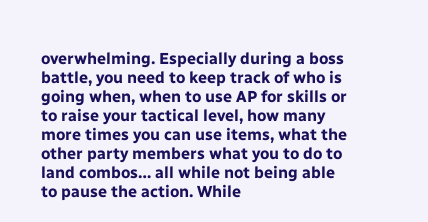overwhelming. Especially during a boss battle, you need to keep track of who is going when, when to use AP for skills or to raise your tactical level, how many more times you can use items, what the other party members what you to do to land combos… all while not being able to pause the action. While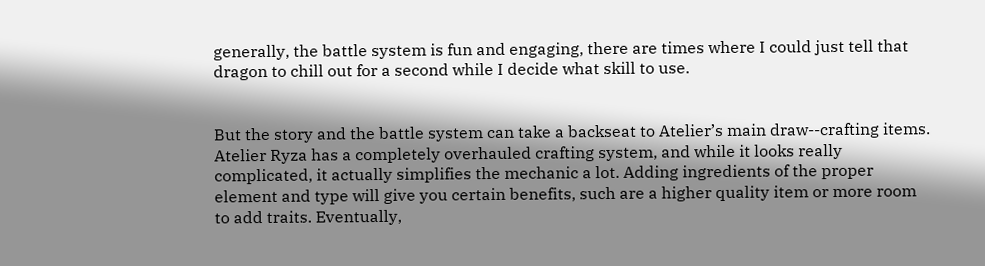generally, the battle system is fun and engaging, there are times where I could just tell that dragon to chill out for a second while I decide what skill to use.


But the story and the battle system can take a backseat to Atelier’s main draw--crafting items. Atelier Ryza has a completely overhauled crafting system, and while it looks really complicated, it actually simplifies the mechanic a lot. Adding ingredients of the proper element and type will give you certain benefits, such are a higher quality item or more room to add traits. Eventually,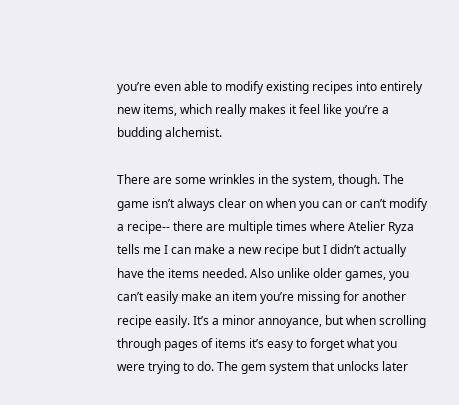you’re even able to modify existing recipes into entirely new items, which really makes it feel like you’re a budding alchemist.

There are some wrinkles in the system, though. The game isn’t always clear on when you can or can’t modify a recipe-- there are multiple times where Atelier Ryza tells me I can make a new recipe but I didn’t actually have the items needed. Also unlike older games, you can’t easily make an item you’re missing for another recipe easily. It’s a minor annoyance, but when scrolling through pages of items it’s easy to forget what you were trying to do. The gem system that unlocks later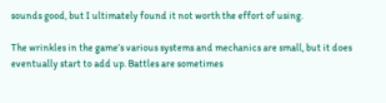sounds good, but I ultimately found it not worth the effort of using.

The wrinkles in the game’s various systems and mechanics are small, but it does eventually start to add up. Battles are sometimes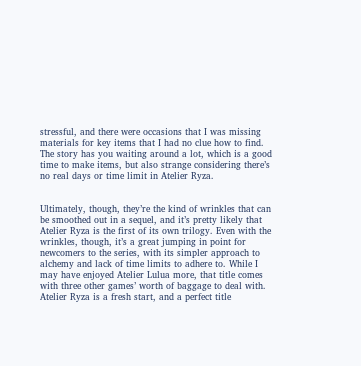stressful, and there were occasions that I was missing materials for key items that I had no clue how to find. The story has you waiting around a lot, which is a good time to make items, but also strange considering there’s no real days or time limit in Atelier Ryza.


Ultimately, though, they’re the kind of wrinkles that can be smoothed out in a sequel, and it’s pretty likely that Atelier Ryza is the first of its own trilogy. Even with the wrinkles, though, it’s a great jumping in point for newcomers to the series, with its simpler approach to alchemy and lack of time limits to adhere to. While I may have enjoyed Atelier Lulua more, that title comes with three other games’ worth of baggage to deal with. Atelier Ryza is a fresh start, and a perfect title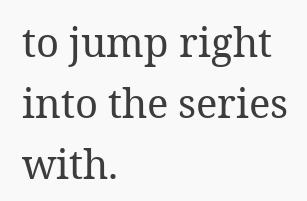to jump right into the series with.